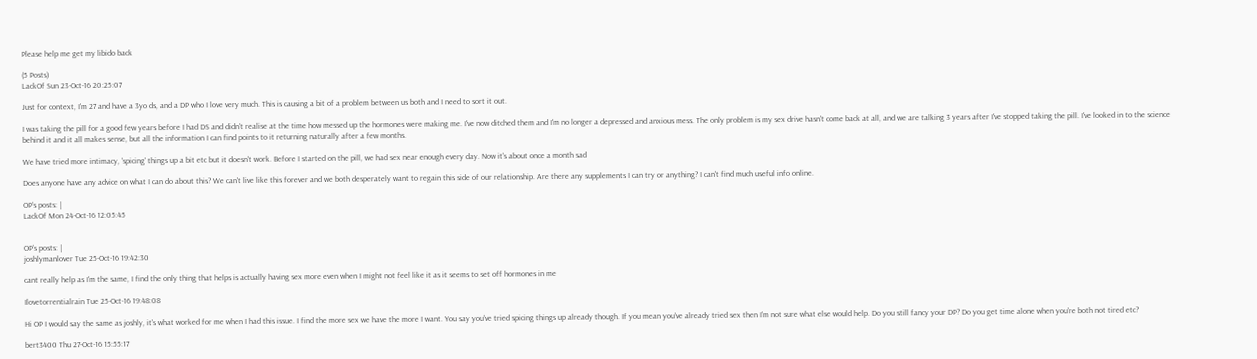Please help me get my libido back

(5 Posts)
LackOf Sun 23-Oct-16 20:25:07

Just for context, I'm 27 and have a 3yo ds, and a DP who I love very much. This is causing a bit of a problem between us both and I need to sort it out.

I was taking the pill for a good few years before I had DS and didn't realise at the time how messed up the hormones were making me. I've now ditched them and I'm no longer a depressed and anxious mess. The only problem is my sex drive hasn't come back at all, and we are talking 3 years after I've stopped taking the pill. I've looked in to the science behind it and it all makes sense, but all the information I can find points to it returning naturally after a few months.

We have tried more intimacy, 'spicing' things up a bit etc but it doesn't work. Before I started on the pill, we had sex near enough every day. Now it's about once a month sad

Does anyone have any advice on what I can do about this? We can't live like this forever and we both desperately want to regain this side of our relationship. Are there any supplements I can try or anything? I can't find much useful info online.

OP’s posts: |
LackOf Mon 24-Oct-16 12:05:45


OP’s posts: |
joshlymanlover Tue 25-Oct-16 19:42:30

cant really help as I'm the same, I find the only thing that helps is actually having sex more even when I might not feel like it as it seems to set off hormones in me

Ilovetorrentialrain Tue 25-Oct-16 19:48:08

Hi OP I would say the same as joshly, it's what worked for me when I had this issue. I find the more sex we have the more I want. You say you've tried spicing things up already though. If you mean you've already tried sex then I'm not sure what else would help. Do you still fancy your DP? Do you get time alone when you're both not tired etc?

bert3400 Thu 27-Oct-16 15:55:17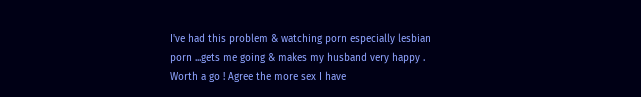I've had this problem & watching porn especially lesbian porn ...gets me going & makes my husband very happy . Worth a go ! Agree the more sex I have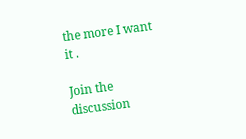the more I want it .

Join the discussion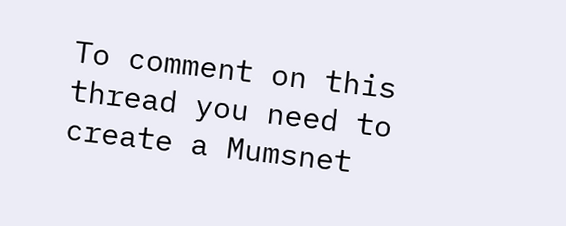To comment on this thread you need to create a Mumsnet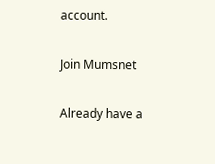account.

Join Mumsnet

Already have a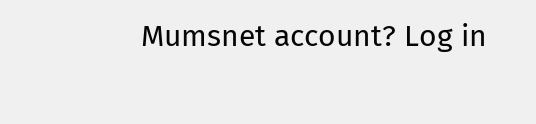Mumsnet account? Log in